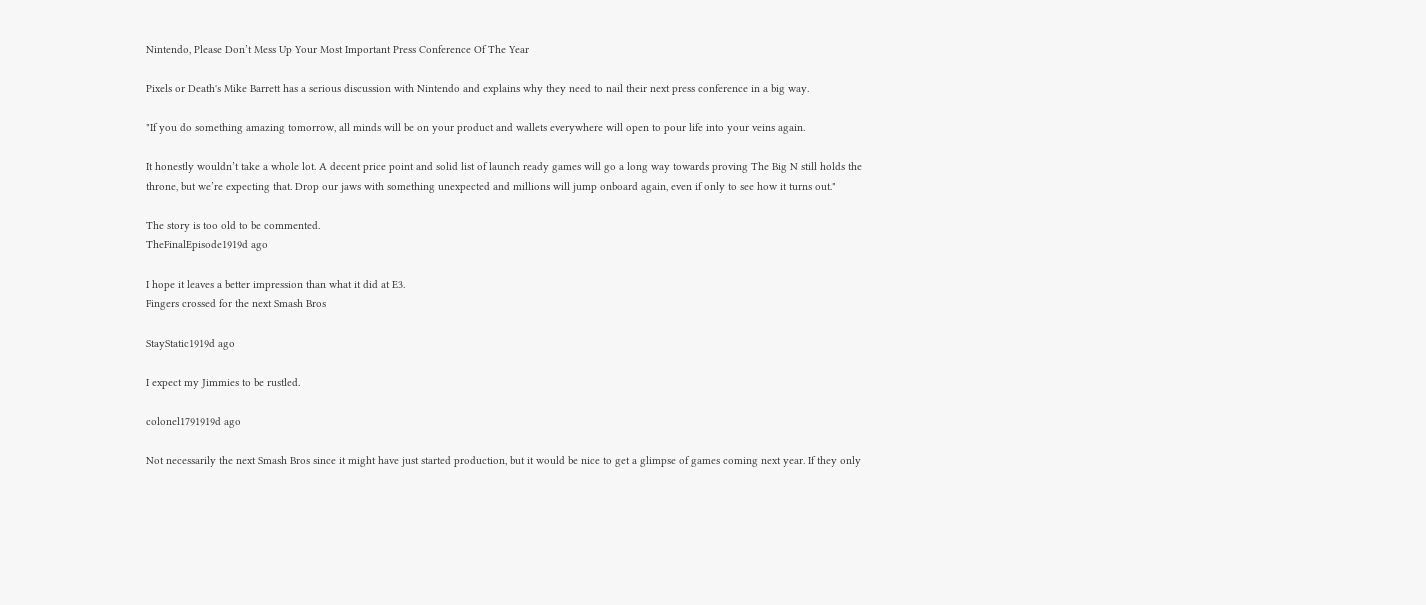Nintendo, Please Don’t Mess Up Your Most Important Press Conference Of The Year

Pixels or Death's Mike Barrett has a serious discussion with Nintendo and explains why they need to nail their next press conference in a big way.

"If you do something amazing tomorrow, all minds will be on your product and wallets everywhere will open to pour life into your veins again.

It honestly wouldn’t take a whole lot. A decent price point and solid list of launch ready games will go a long way towards proving The Big N still holds the throne, but we’re expecting that. Drop our jaws with something unexpected and millions will jump onboard again, even if only to see how it turns out."

The story is too old to be commented.
TheFinalEpisode1919d ago

I hope it leaves a better impression than what it did at E3.
Fingers crossed for the next Smash Bros

StayStatic1919d ago

I expect my Jimmies to be rustled.

colonel1791919d ago

Not necessarily the next Smash Bros since it might have just started production, but it would be nice to get a glimpse of games coming next year. If they only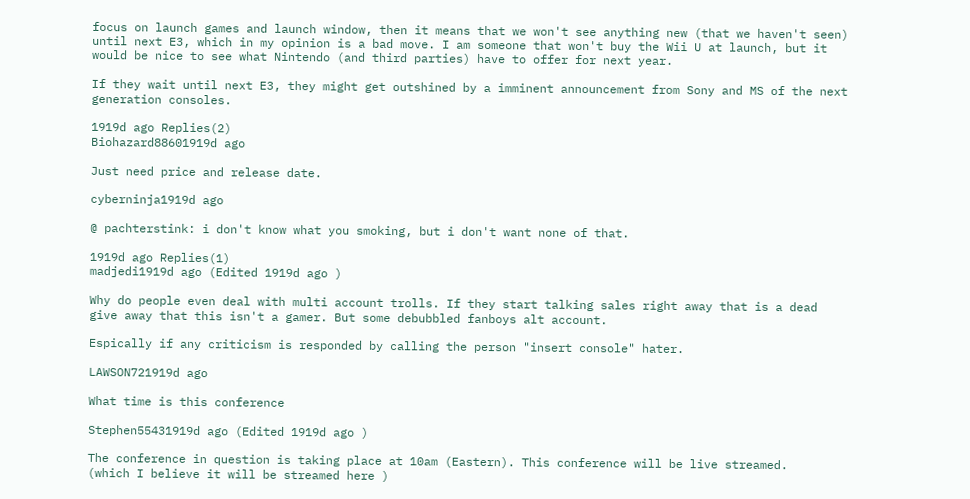focus on launch games and launch window, then it means that we won't see anything new (that we haven't seen) until next E3, which in my opinion is a bad move. I am someone that won't buy the Wii U at launch, but it would be nice to see what Nintendo (and third parties) have to offer for next year.

If they wait until next E3, they might get outshined by a imminent announcement from Sony and MS of the next generation consoles.

1919d ago Replies(2)
Biohazard88601919d ago

Just need price and release date.

cyberninja1919d ago

@ pachterstink: i don't know what you smoking, but i don't want none of that.

1919d ago Replies(1)
madjedi1919d ago (Edited 1919d ago )

Why do people even deal with multi account trolls. If they start talking sales right away that is a dead give away that this isn't a gamer. But some debubbled fanboys alt account.

Espically if any criticism is responded by calling the person "insert console" hater.

LAWSON721919d ago

What time is this conference

Stephen55431919d ago (Edited 1919d ago )

The conference in question is taking place at 10am (Eastern). This conference will be live streamed.
(which I believe it will be streamed here )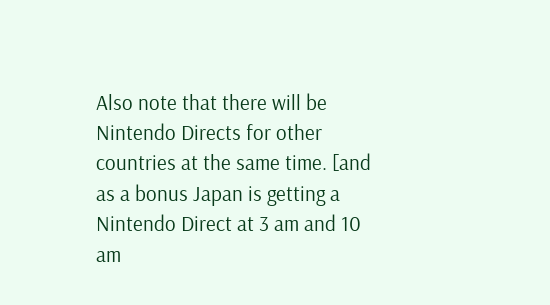Also note that there will be Nintendo Directs for other countries at the same time. [and as a bonus Japan is getting a Nintendo Direct at 3 am and 10 am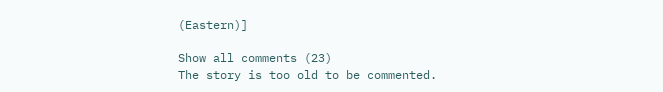(Eastern)]

Show all comments (23)
The story is too old to be commented.